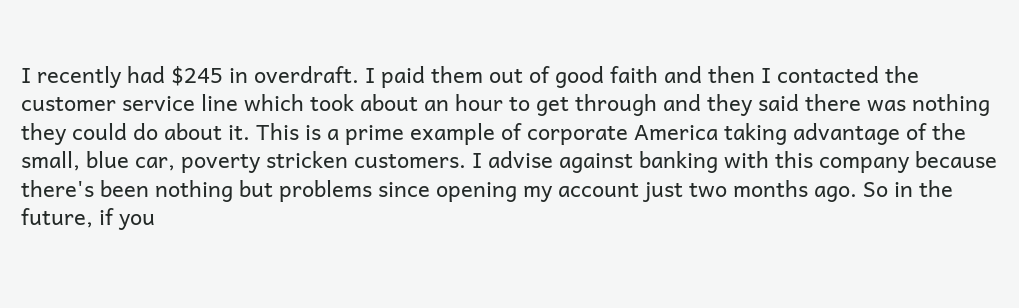I recently had $245 in overdraft. I paid them out of good faith and then I contacted the customer service line which took about an hour to get through and they said there was nothing they could do about it. This is a prime example of corporate America taking advantage of the small, blue car, poverty stricken customers. I advise against banking with this company because there's been nothing but problems since opening my account just two months ago. So in the future, if you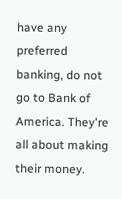have any preferred banking, do not go to Bank of America. They're all about making their money.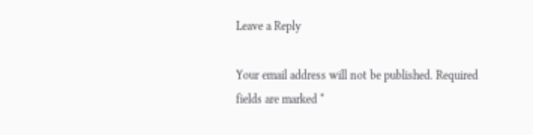Leave a Reply

Your email address will not be published. Required fields are marked *